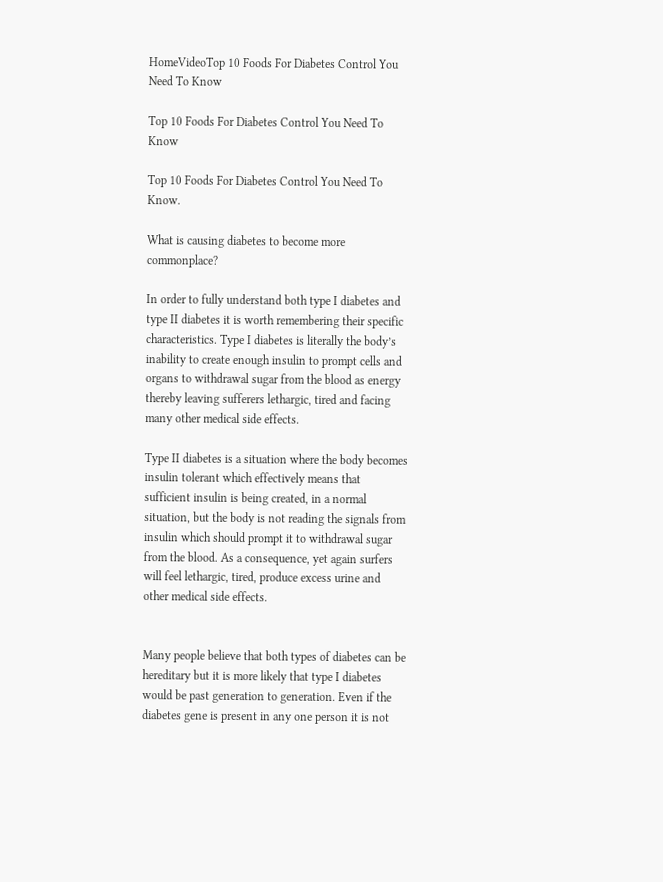HomeVideoTop 10 Foods For Diabetes Control You Need To Know

Top 10 Foods For Diabetes Control You Need To Know

Top 10 Foods For Diabetes Control You Need To Know.

What is causing diabetes to become more commonplace?

In order to fully understand both type I diabetes and type II diabetes it is worth remembering their specific characteristics. Type I diabetes is literally the body’s inability to create enough insulin to prompt cells and organs to withdrawal sugar from the blood as energy thereby leaving sufferers lethargic, tired and facing many other medical side effects.

Type II diabetes is a situation where the body becomes insulin tolerant which effectively means that sufficient insulin is being created, in a normal situation, but the body is not reading the signals from insulin which should prompt it to withdrawal sugar from the blood. As a consequence, yet again surfers will feel lethargic, tired, produce excess urine and other medical side effects.


Many people believe that both types of diabetes can be hereditary but it is more likely that type I diabetes would be past generation to generation. Even if the diabetes gene is present in any one person it is not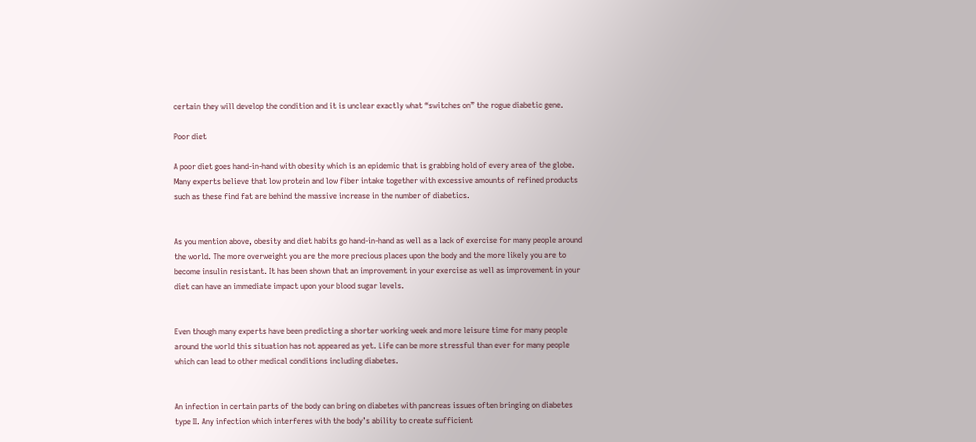certain they will develop the condition and it is unclear exactly what “switches on” the rogue diabetic gene.

Poor diet

A poor diet goes hand-in-hand with obesity which is an epidemic that is grabbing hold of every area of the globe. Many experts believe that low protein and low fiber intake together with excessive amounts of refined products such as these find fat are behind the massive increase in the number of diabetics.


As you mention above, obesity and diet habits go hand-in-hand as well as a lack of exercise for many people around the world. The more overweight you are the more precious places upon the body and the more likely you are to become insulin resistant. It has been shown that an improvement in your exercise as well as improvement in your diet can have an immediate impact upon your blood sugar levels.


Even though many experts have been predicting a shorter working week and more leisure time for many people around the world this situation has not appeared as yet. Life can be more stressful than ever for many people which can lead to other medical conditions including diabetes.


An infection in certain parts of the body can bring on diabetes with pancreas issues often bringing on diabetes type II. Any infection which interferes with the body’s ability to create sufficient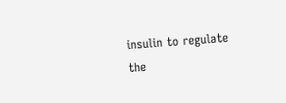insulin to regulate the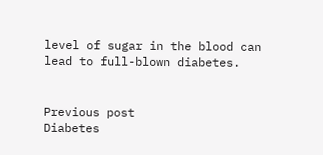level of sugar in the blood can lead to full-blown diabetes.


Previous post
Diabetes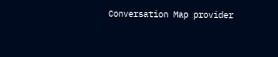Conversation Map provider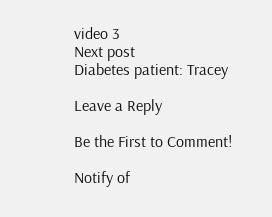video 3
Next post
Diabetes patient: Tracey

Leave a Reply

Be the First to Comment!

Notify of